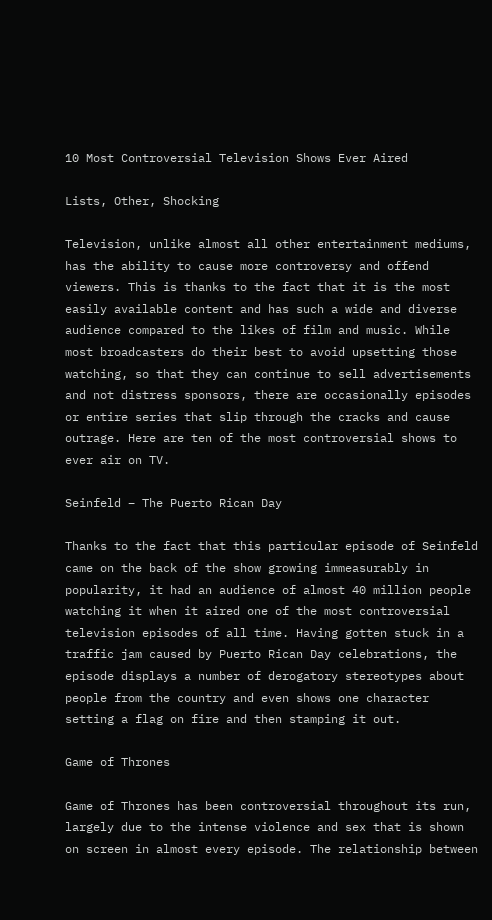10 Most Controversial Television Shows Ever Aired

Lists, Other, Shocking

Television, unlike almost all other entertainment mediums, has the ability to cause more controversy and offend viewers. This is thanks to the fact that it is the most easily available content and has such a wide and diverse audience compared to the likes of film and music. While most broadcasters do their best to avoid upsetting those watching, so that they can continue to sell advertisements and not distress sponsors, there are occasionally episodes or entire series that slip through the cracks and cause outrage. Here are ten of the most controversial shows to ever air on TV.

Seinfeld – The Puerto Rican Day

Thanks to the fact that this particular episode of Seinfeld came on the back of the show growing immeasurably in popularity, it had an audience of almost 40 million people watching it when it aired one of the most controversial television episodes of all time. Having gotten stuck in a traffic jam caused by Puerto Rican Day celebrations, the episode displays a number of derogatory stereotypes about people from the country and even shows one character setting a flag on fire and then stamping it out.

Game of Thrones

Game of Thrones has been controversial throughout its run, largely due to the intense violence and sex that is shown on screen in almost every episode. The relationship between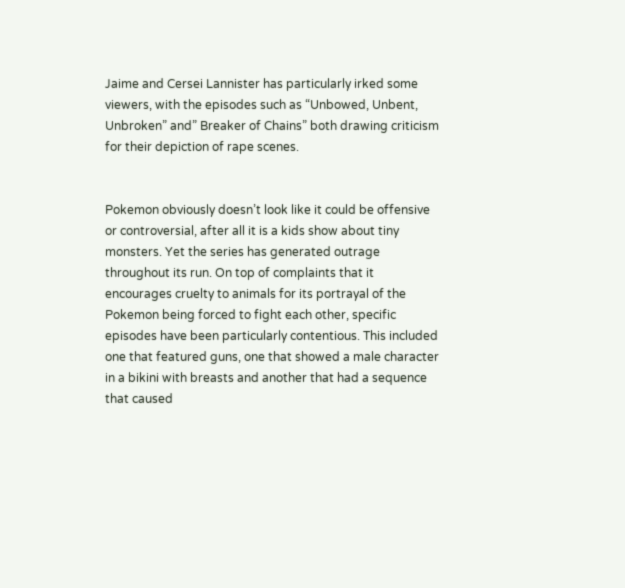Jaime and Cersei Lannister has particularly irked some viewers, with the episodes such as “Unbowed, Unbent, Unbroken” and” Breaker of Chains” both drawing criticism for their depiction of rape scenes.


Pokemon obviously doesn’t look like it could be offensive or controversial, after all it is a kids show about tiny monsters. Yet the series has generated outrage throughout its run. On top of complaints that it encourages cruelty to animals for its portrayal of the Pokemon being forced to fight each other, specific episodes have been particularly contentious. This included one that featured guns, one that showed a male character in a bikini with breasts and another that had a sequence that caused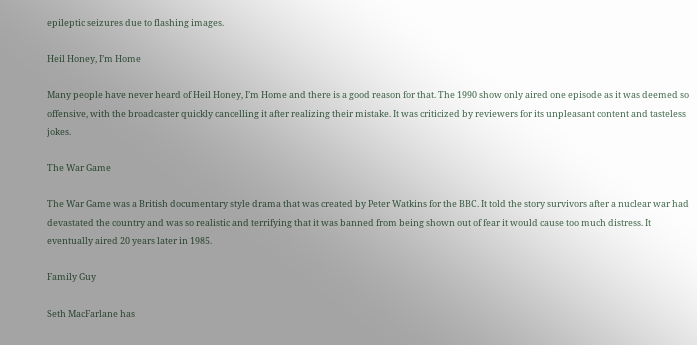epileptic seizures due to flashing images.

Heil Honey, I’m Home

Many people have never heard of Heil Honey, I’m Home and there is a good reason for that. The 1990 show only aired one episode as it was deemed so offensive, with the broadcaster quickly cancelling it after realizing their mistake. It was criticized by reviewers for its unpleasant content and tasteless jokes.

The War Game

The War Game was a British documentary style drama that was created by Peter Watkins for the BBC. It told the story survivors after a nuclear war had devastated the country and was so realistic and terrifying that it was banned from being shown out of fear it would cause too much distress. It eventually aired 20 years later in 1985.

Family Guy

Seth MacFarlane has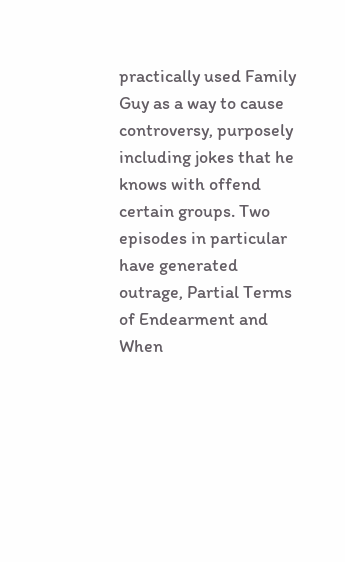practically used Family Guy as a way to cause controversy, purposely including jokes that he knows with offend certain groups. Two episodes in particular have generated outrage, Partial Terms of Endearment and When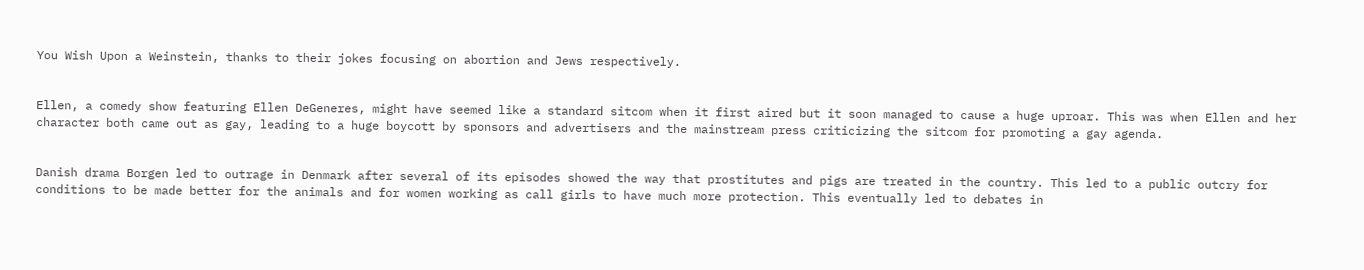You Wish Upon a Weinstein, thanks to their jokes focusing on abortion and Jews respectively.


Ellen, a comedy show featuring Ellen DeGeneres, might have seemed like a standard sitcom when it first aired but it soon managed to cause a huge uproar. This was when Ellen and her character both came out as gay, leading to a huge boycott by sponsors and advertisers and the mainstream press criticizing the sitcom for promoting a gay agenda.


Danish drama Borgen led to outrage in Denmark after several of its episodes showed the way that prostitutes and pigs are treated in the country. This led to a public outcry for conditions to be made better for the animals and for women working as call girls to have much more protection. This eventually led to debates in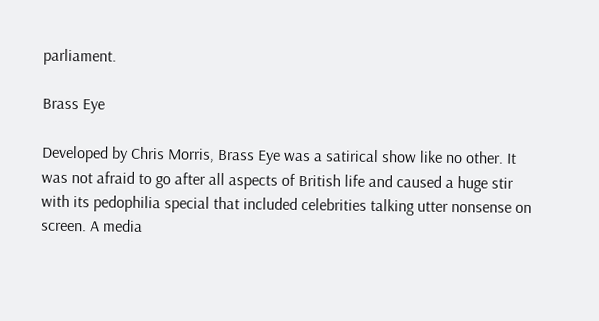parliament.

Brass Eye

Developed by Chris Morris, Brass Eye was a satirical show like no other. It was not afraid to go after all aspects of British life and caused a huge stir with its pedophilia special that included celebrities talking utter nonsense on screen. A media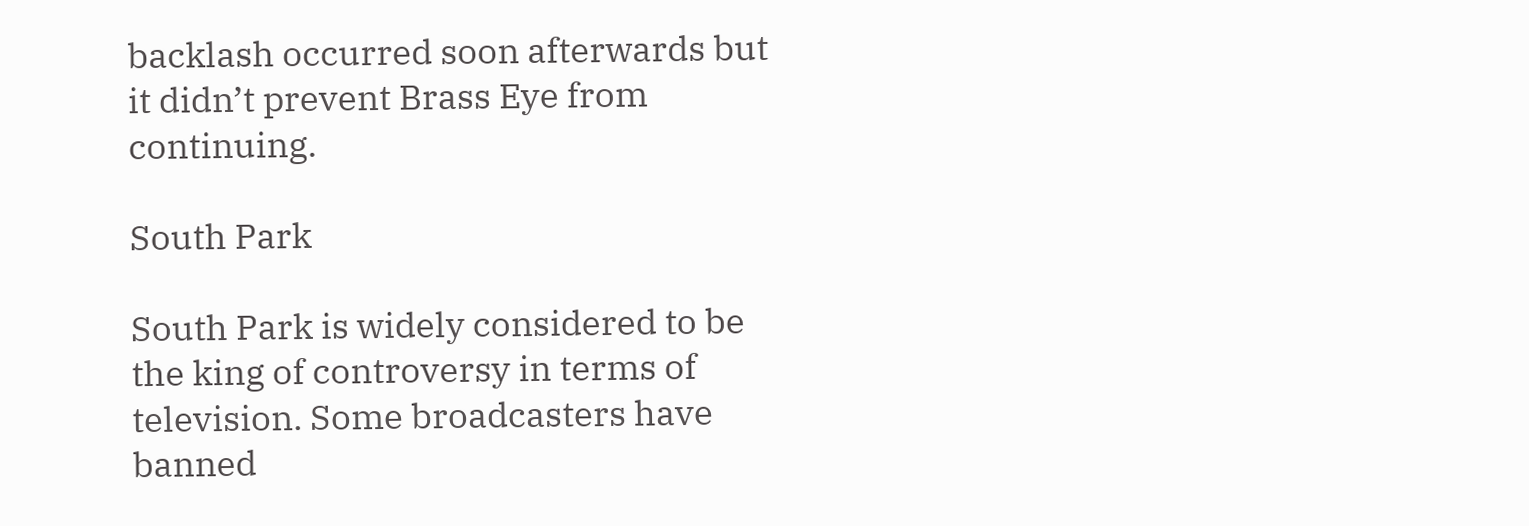backlash occurred soon afterwards but it didn’t prevent Brass Eye from continuing.

South Park

South Park is widely considered to be the king of controversy in terms of television. Some broadcasters have banned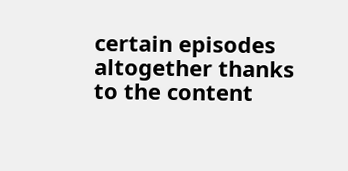certain episodes altogether thanks to the content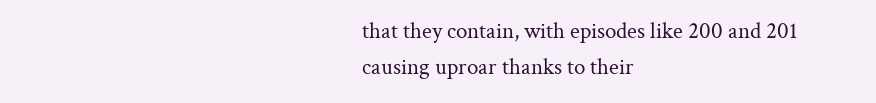that they contain, with episodes like 200 and 201 causing uproar thanks to their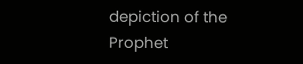depiction of the Prophet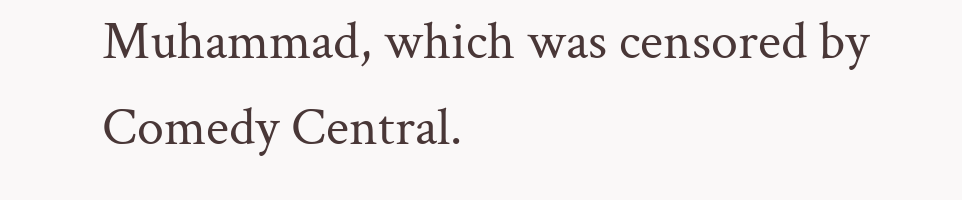Muhammad, which was censored by Comedy Central.